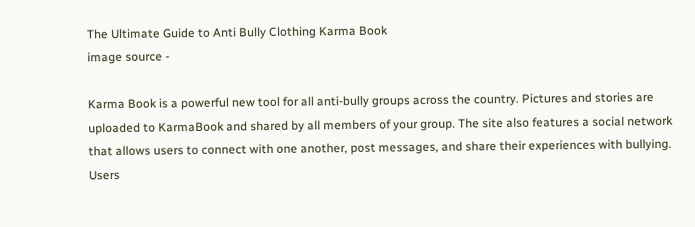The Ultimate Guide to Anti Bully Clothing Karma Book
image source -

Karma Book is a powerful new tool for all anti-bully groups across the country. Pictures and stories are uploaded to KarmaBook and shared by all members of your group. The site also features a social network that allows users to connect with one another, post messages, and share their experiences with bullying. Users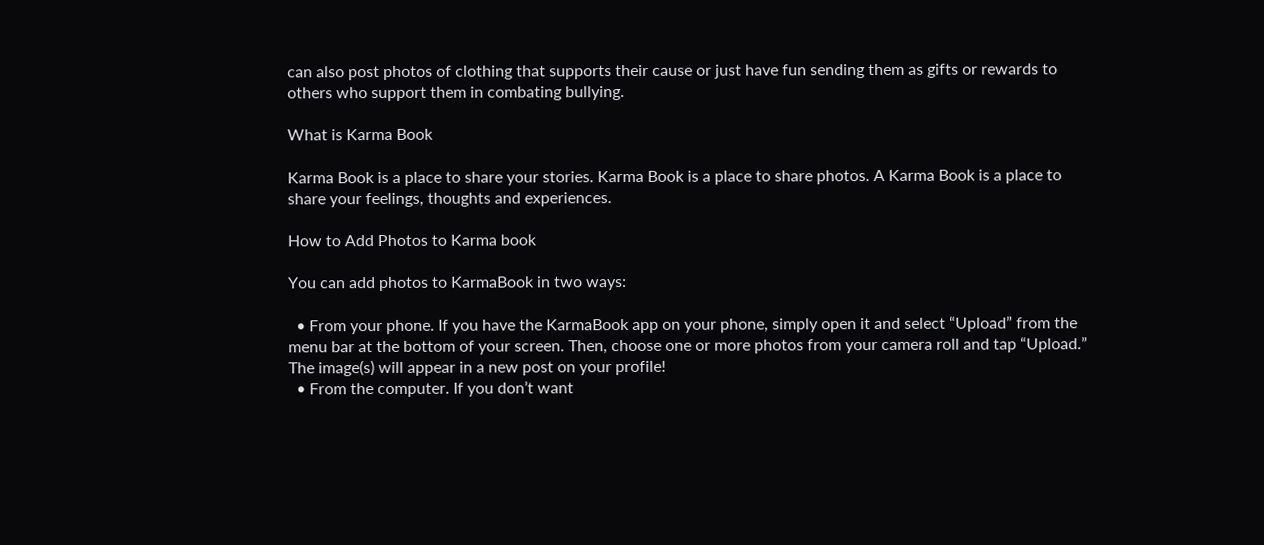can also post photos of clothing that supports their cause or just have fun sending them as gifts or rewards to others who support them in combating bullying.

What is Karma Book

Karma Book is a place to share your stories. Karma Book is a place to share photos. A Karma Book is a place to share your feelings, thoughts and experiences.

How to Add Photos to Karma book

You can add photos to KarmaBook in two ways:

  • From your phone. If you have the KarmaBook app on your phone, simply open it and select “Upload” from the menu bar at the bottom of your screen. Then, choose one or more photos from your camera roll and tap “Upload.” The image(s) will appear in a new post on your profile!
  • From the computer. If you don’t want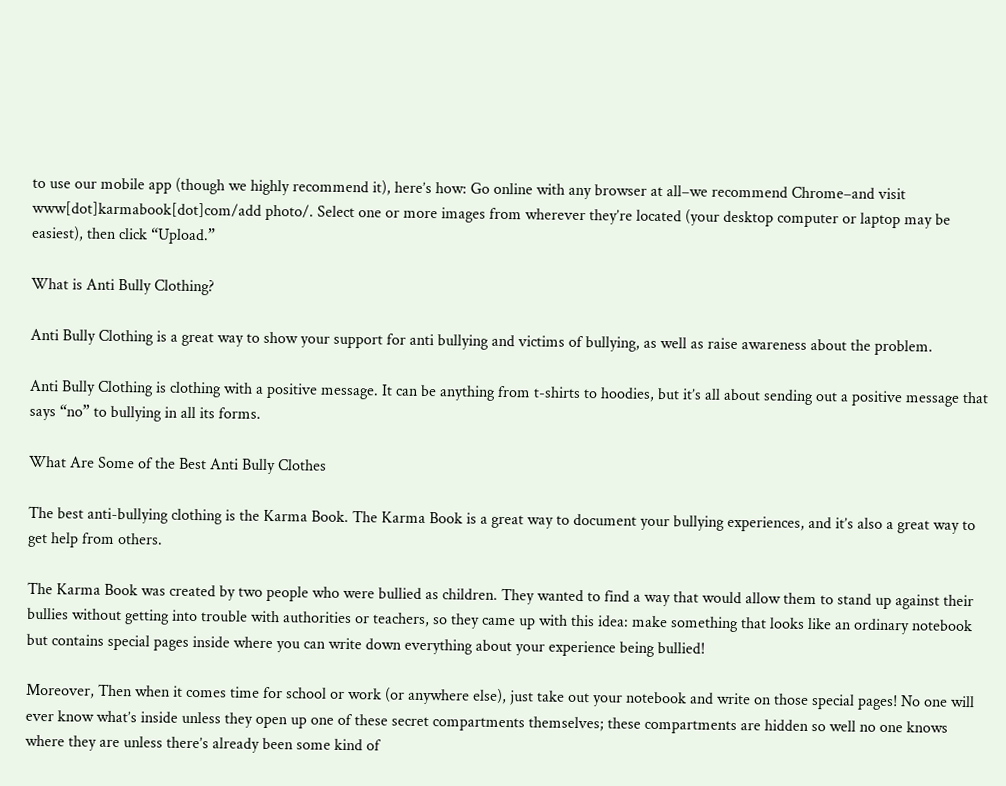to use our mobile app (though we highly recommend it), here’s how: Go online with any browser at all–we recommend Chrome–and visit www[dot]karmabook[dot]com/add photo/. Select one or more images from wherever they’re located (your desktop computer or laptop may be easiest), then click “Upload.”

What is Anti Bully Clothing?

Anti Bully Clothing is a great way to show your support for anti bullying and victims of bullying, as well as raise awareness about the problem.

Anti Bully Clothing is clothing with a positive message. It can be anything from t-shirts to hoodies, but it’s all about sending out a positive message that says “no” to bullying in all its forms.

What Are Some of the Best Anti Bully Clothes

The best anti-bullying clothing is the Karma Book. The Karma Book is a great way to document your bullying experiences, and it’s also a great way to get help from others.

The Karma Book was created by two people who were bullied as children. They wanted to find a way that would allow them to stand up against their bullies without getting into trouble with authorities or teachers, so they came up with this idea: make something that looks like an ordinary notebook but contains special pages inside where you can write down everything about your experience being bullied!

Moreover, Then when it comes time for school or work (or anywhere else), just take out your notebook and write on those special pages! No one will ever know what’s inside unless they open up one of these secret compartments themselves; these compartments are hidden so well no one knows where they are unless there’s already been some kind of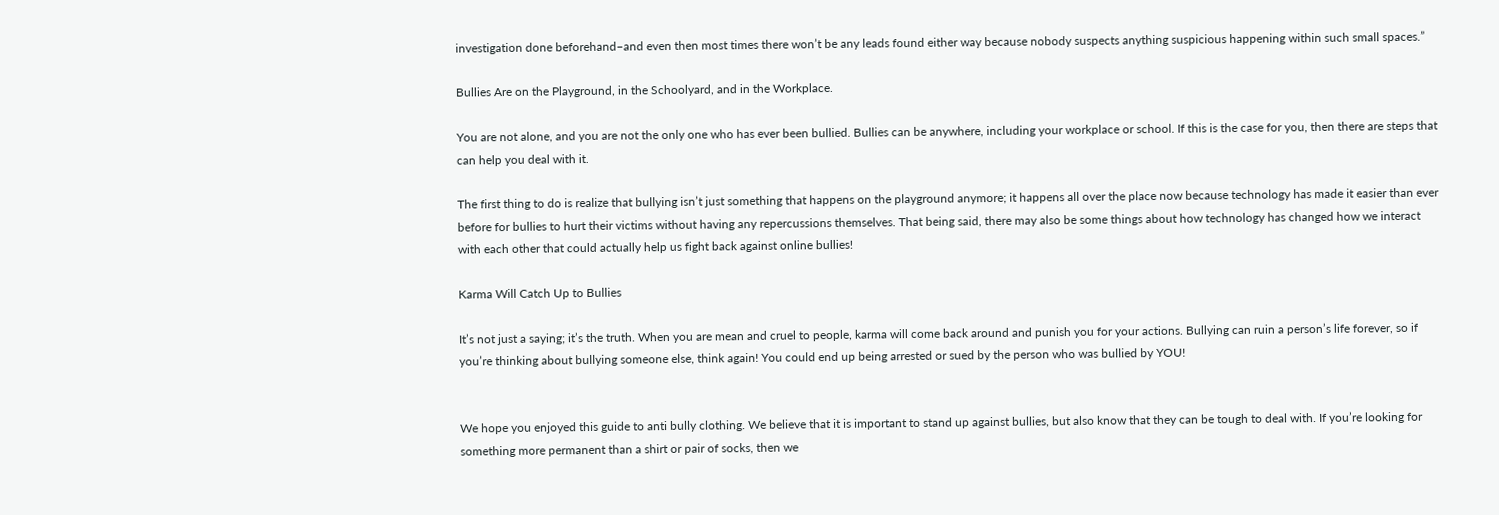investigation done beforehand–and even then most times there won’t be any leads found either way because nobody suspects anything suspicious happening within such small spaces.”

Bullies Are on the Playground, in the Schoolyard, and in the Workplace.

You are not alone, and you are not the only one who has ever been bullied. Bullies can be anywhere, including your workplace or school. If this is the case for you, then there are steps that can help you deal with it.

The first thing to do is realize that bullying isn’t just something that happens on the playground anymore; it happens all over the place now because technology has made it easier than ever before for bullies to hurt their victims without having any repercussions themselves. That being said, there may also be some things about how technology has changed how we interact with each other that could actually help us fight back against online bullies!

Karma Will Catch Up to Bullies

It’s not just a saying; it’s the truth. When you are mean and cruel to people, karma will come back around and punish you for your actions. Bullying can ruin a person’s life forever, so if you’re thinking about bullying someone else, think again! You could end up being arrested or sued by the person who was bullied by YOU!


We hope you enjoyed this guide to anti bully clothing. We believe that it is important to stand up against bullies, but also know that they can be tough to deal with. If you’re looking for something more permanent than a shirt or pair of socks, then we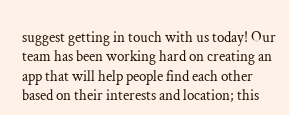suggest getting in touch with us today! Our team has been working hard on creating an app that will help people find each other based on their interests and location; this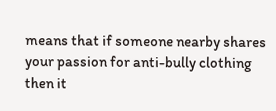means that if someone nearby shares your passion for anti-bully clothing then it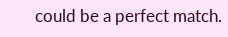could be a perfect match.